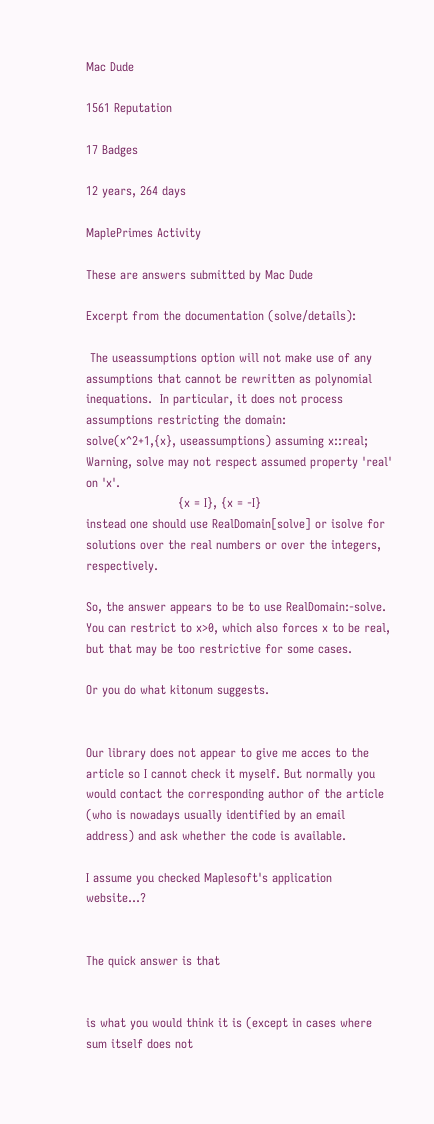Mac Dude

1561 Reputation

17 Badges

12 years, 264 days

MaplePrimes Activity

These are answers submitted by Mac Dude

Excerpt from the documentation (solve/details):

 The useassumptions option will not make use of any assumptions that cannot be rewritten as polynomial inequations.  In particular, it does not process assumptions restricting the domain:
solve(x^2+1,{x}, useassumptions) assuming x::real;
Warning, solve may not respect assumed property 'real' on 'x'.
                       {x = I}, {x = -I}
instead one should use RealDomain[solve] or isolve for solutions over the real numbers or over the integers, respectively.

So, the answer appears to be to use RealDomain:-solve. You can restrict to x>0, which also forces x to be real, but that may be too restrictive for some cases.

Or you do what kitonum suggests.


Our library does not appear to give me acces to the article so I cannot check it myself. But normally you would contact the corresponding author of the article (who is nowadays usually identified by an email address) and ask whether the code is available.

I assume you checked Maplesoft's application website...?


The quick answer is that


is what you would think it is (except in cases where sum itself does not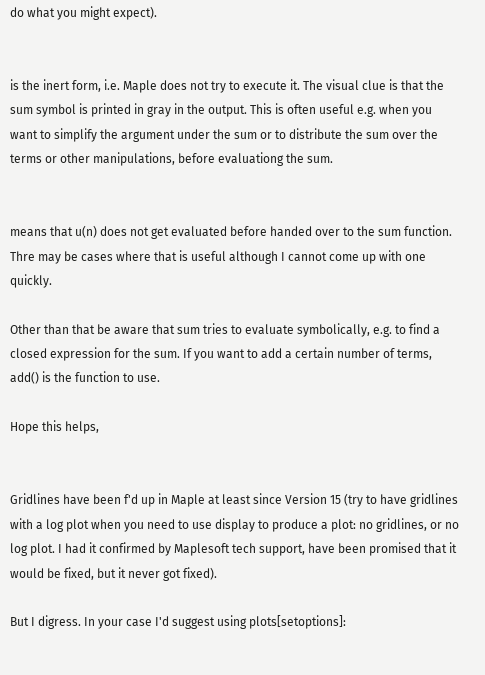do what you might expect).


is the inert form, i.e. Maple does not try to execute it. The visual clue is that the sum symbol is printed in gray in the output. This is often useful e.g. when you want to simplify the argument under the sum or to distribute the sum over the terms or other manipulations, before evaluationg the sum.


means that u(n) does not get evaluated before handed over to the sum function. Thre may be cases where that is useful although I cannot come up with one quickly.

Other than that be aware that sum tries to evaluate symbolically, e.g. to find a closed expression for the sum. If you want to add a certain number of terms, add() is the function to use.

Hope this helps,


Gridlines have been f'd up in Maple at least since Version 15 (try to have gridlines with a log plot when you need to use display to produce a plot: no gridlines, or no log plot. I had it confirmed by Maplesoft tech support, have been promised that it would be fixed, but it never got fixed).

But I digress. In your case I'd suggest using plots[setoptions]: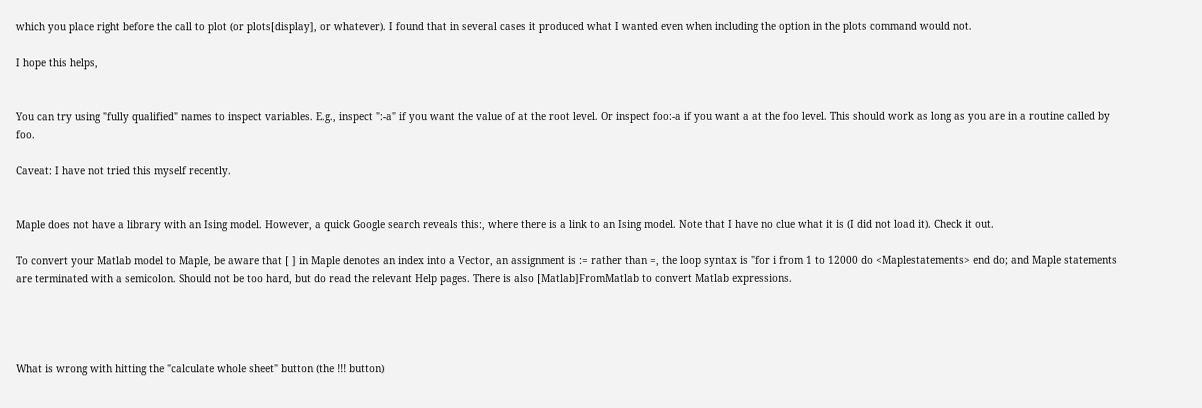which you place right before the call to plot (or plots[display], or whatever). I found that in several cases it produced what I wanted even when including the option in the plots command would not.

I hope this helps,


You can try using "fully qualified" names to inspect variables. E.g., inspect ":-a" if you want the value of at the root level. Or inspect foo:-a if you want a at the foo level. This should work as long as you are in a routine called by foo.

Caveat: I have not tried this myself recently.


Maple does not have a library with an Ising model. However, a quick Google search reveals this:, where there is a link to an Ising model. Note that I have no clue what it is (I did not load it). Check it out.

To convert your Matlab model to Maple, be aware that [ ] in Maple denotes an index into a Vector, an assignment is := rather than =, the loop syntax is "for i from 1 to 12000 do <Maplestatements> end do; and Maple statements are terminated with a semicolon. Should not be too hard, but do read the relevant Help pages. There is also [Matlab]FromMatlab to convert Matlab expressions.




What is wrong with hitting the "calculate whole sheet" button (the !!! button)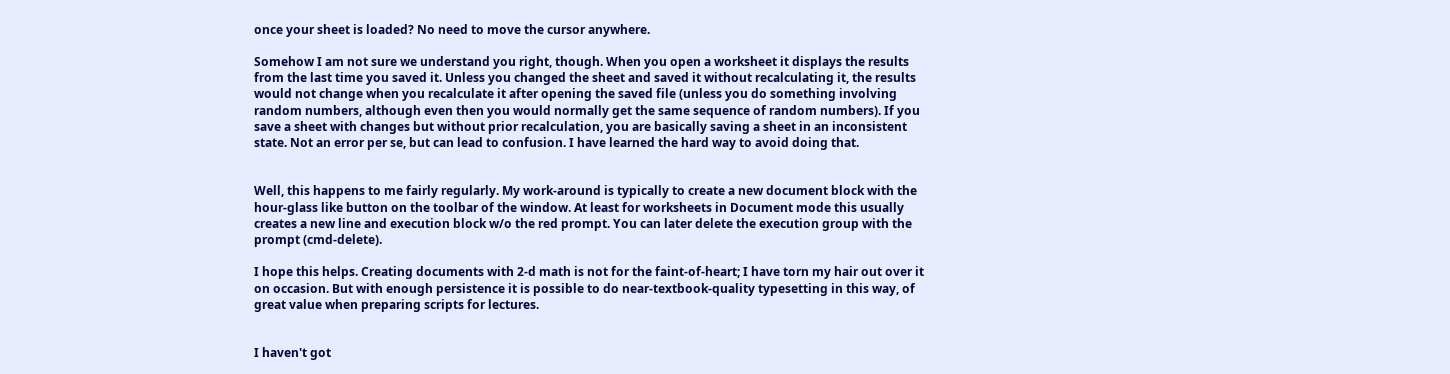once your sheet is loaded? No need to move the cursor anywhere.

Somehow I am not sure we understand you right, though. When you open a worksheet it displays the results from the last time you saved it. Unless you changed the sheet and saved it without recalculating it, the results would not change when you recalculate it after opening the saved file (unless you do something involving random numbers, although even then you would normally get the same sequence of random numbers). If you save a sheet with changes but without prior recalculation, you are basically saving a sheet in an inconsistent state. Not an error per se, but can lead to confusion. I have learned the hard way to avoid doing that.


Well, this happens to me fairly regularly. My work-around is typically to create a new document block with the hour-glass like button on the toolbar of the window. At least for worksheets in Document mode this usually creates a new line and execution block w/o the red prompt. You can later delete the execution group with the prompt (cmd-delete).

I hope this helps. Creating documents with 2-d math is not for the faint-of-heart; I have torn my hair out over it on occasion. But with enough persistence it is possible to do near-textbook-quality typesetting in this way, of great value when preparing scripts for lectures.


I haven't got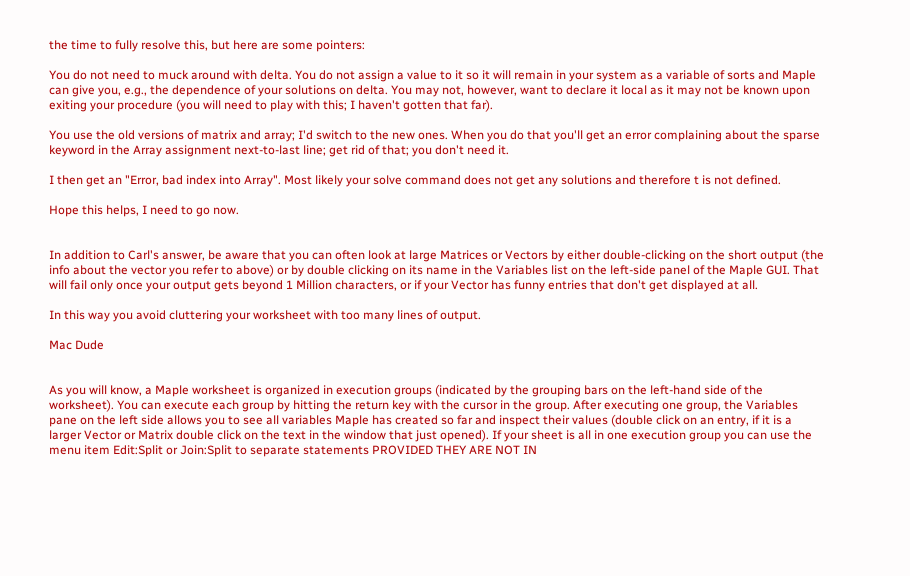the time to fully resolve this, but here are some pointers:

You do not need to muck around with delta. You do not assign a value to it so it will remain in your system as a variable of sorts and Maple can give you, e.g., the dependence of your solutions on delta. You may not, however, want to declare it local as it may not be known upon exiting your procedure (you will need to play with this; I haven't gotten that far).

You use the old versions of matrix and array; I'd switch to the new ones. When you do that you'll get an error complaining about the sparse keyword in the Array assignment next-to-last line; get rid of that; you don't need it.

I then get an "Error, bad index into Array". Most likely your solve command does not get any solutions and therefore t is not defined.

Hope this helps, I need to go now.


In addition to Carl's answer, be aware that you can often look at large Matrices or Vectors by either double-clicking on the short output (the info about the vector you refer to above) or by double clicking on its name in the Variables list on the left-side panel of the Maple GUI. That will fail only once your output gets beyond 1 Million characters, or if your Vector has funny entries that don't get displayed at all.

In this way you avoid cluttering your worksheet with too many lines of output.

Mac Dude


As you will know, a Maple worksheet is organized in execution groups (indicated by the grouping bars on the left-hand side of the worksheet). You can execute each group by hitting the return key with the cursor in the group. After executing one group, the Variables pane on the left side allows you to see all variables Maple has created so far and inspect their values (double click on an entry, if it is a larger Vector or Matrix double click on the text in the window that just opened). If your sheet is all in one execution group you can use the menu item Edit:Split or Join:Split to separate statements PROVIDED THEY ARE NOT IN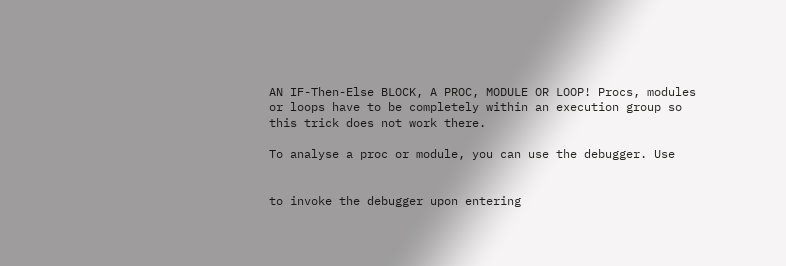AN IF-Then-Else BLOCK, A PROC, MODULE OR LOOP! Procs, modules or loops have to be completely within an execution group so this trick does not work there.

To analyse a proc or module, you can use the debugger. Use


to invoke the debugger upon entering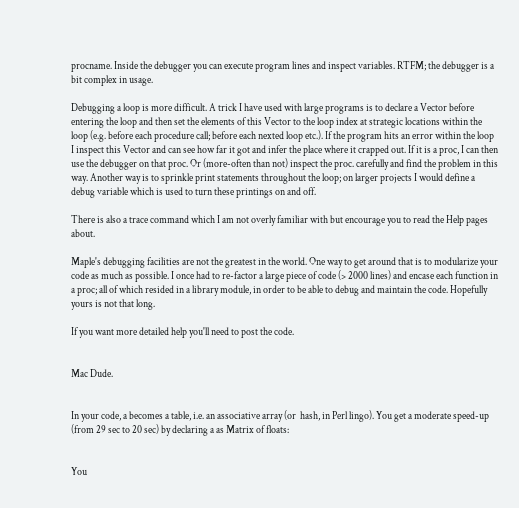procname. Inside the debugger you can execute program lines and inspect variables. RTFM; the debugger is a bit complex in usage.

Debugging a loop is more difficult. A trick I have used with large programs is to declare a Vector before entering the loop and then set the elements of this Vector to the loop index at strategic locations within the loop (e.g. before each procedure call; before each nexted loop etc.). If the program hits an error within the loop I inspect this Vector and can see how far it got and infer the place where it crapped out. If it is a proc, I can then use the debugger on that proc. Or (more-often than not) inspect the proc. carefully and find the problem in this way. Another way is to sprinkle print statements throughout the loop; on larger projects I would define a debug variable which is used to turn these printings on and off.

There is also a trace command which I am not overly familiar with but encourage you to read the Help pages about.

Maple's debugging facilities are not the greatest in the world. One way to get around that is to modularize your code as much as possible. I once had to re-factor a large piece of code (> 2000 lines) and encase each function in a proc; all of which resided in a library module, in order to be able to debug and maintain the code. Hopefully yours is not that long.

If you want more detailed help you'll need to post the code.


Mac Dude.


In your code, a becomes a table, i.e. an associative array (or  hash, in Perl lingo). You get a moderate speed-up (from 29 sec to 20 sec) by declaring a as Matrix of floats:


You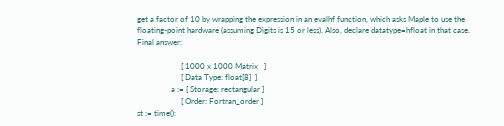get a factor of 10 by wrapping the expression in an evalhf function, which asks Maple to use the floating-point hardware (assuming Digits is 15 or less). Also, declare datatype=hfloat in that case. Final answer:

                      [ 1000 x 1000 Matrix   ]
                      [ Data Type: float[8]  ]
                 a := [ Storage: rectangular ]
                      [ Order: Fortran_order ]
st := time():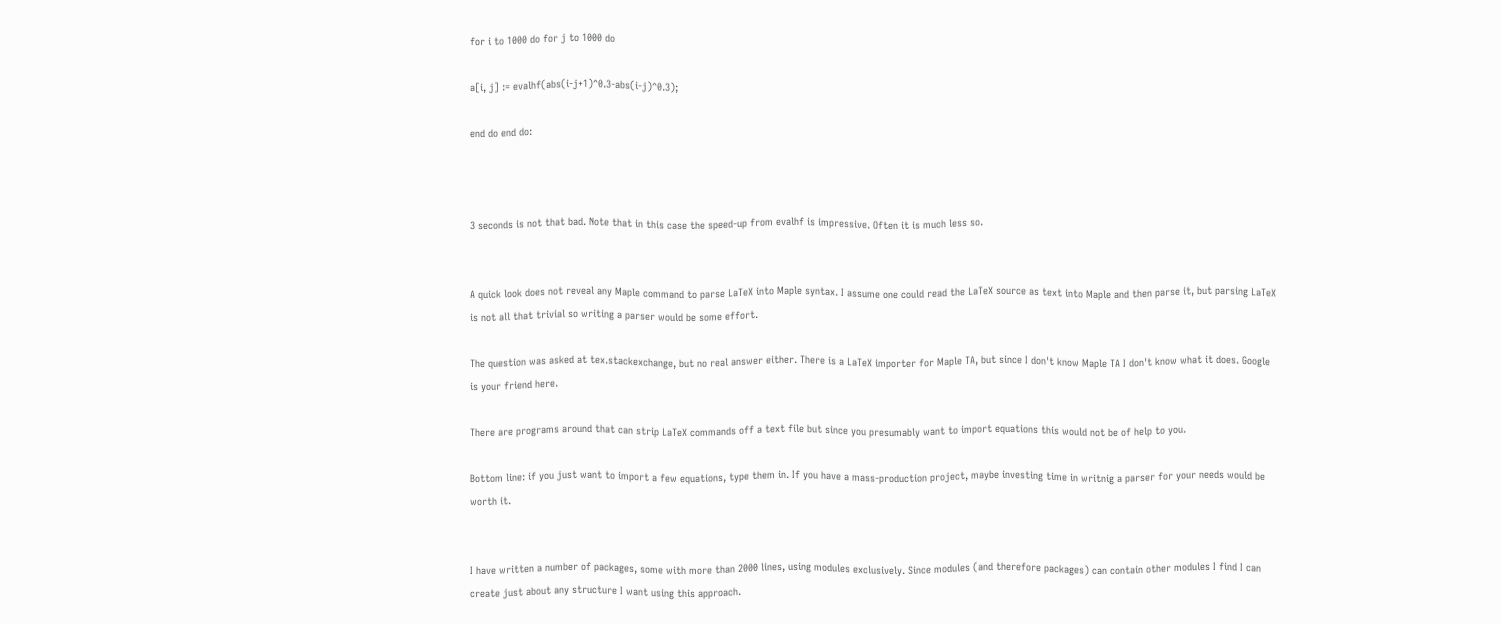for i to 1000 do for j to 1000 do

a[i, j] := evalhf(abs(i-j+1)^0.3-abs(i-j)^0.3);

end do end do:



3 seconds is not that bad. Note that in this case the speed-up from evalhf is impressive. Often it is much less so.


A quick look does not reveal any Maple command to parse LaTeX into Maple syntax. I assume one could read the LaTeX source as text into Maple and then parse it, but parsing LaTeX is not all that trivial so writing a parser would be some effort.

The question was asked at tex.stackexchange, but no real answer either. There is a LaTeX importer for Maple TA, but since I don't know Maple TA I don't know what it does. Google is your friend here.

There are programs around that can strip LaTeX commands off a text file but since you presumably want to import equations this would not be of help to you.

Bottom line: if you just want to import a few equations, type them in. If you have a mass-production project, maybe investing time in writnig a parser for your needs would be worth it.


I have written a number of packages, some with more than 2000 lines, using modules exclusively. Since modules (and therefore packages) can contain other modules I find I can create just about any structure I want using this approach.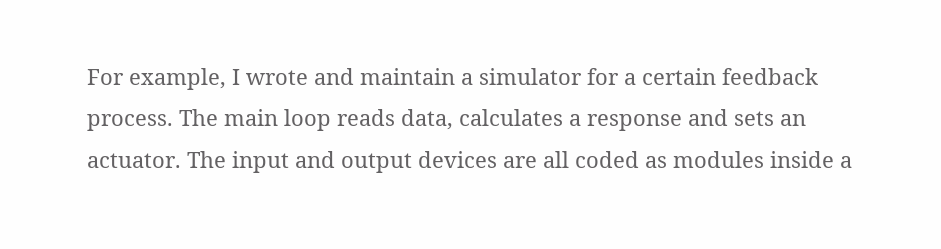For example, I wrote and maintain a simulator for a certain feedback process. The main loop reads data, calculates a response and sets an actuator. The input and output devices are all coded as modules inside a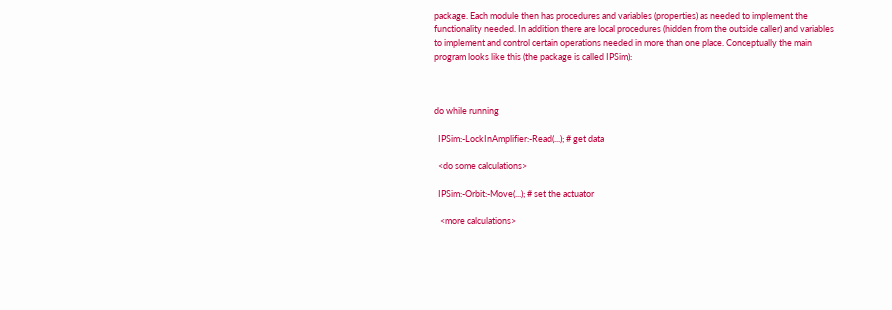package. Each module then has procedures and variables (properties) as needed to implement the functionality needed. In addition there are local procedures (hidden from the outside caller) and variables to implement and control certain operations needed in more than one place. Conceptually the main program looks like this (the package is called IPSim):



do while running

  IPSim:-LockInAmplifier:-Read(...); # get data

  <do some calculations>

  IPSim:-Orbit:-Move(...); # set the actuator

   <more calculations>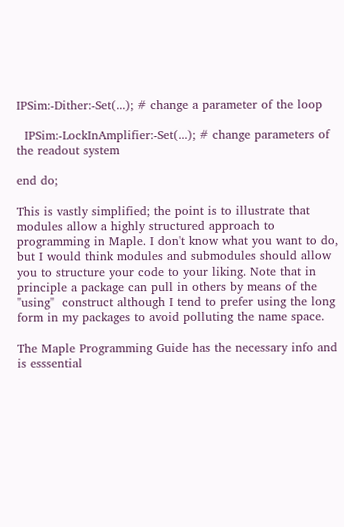IPSim:-Dither:-Set(...); # change a parameter of the loop

  IPSim:-LockInAmplifier:-Set(...); # change parameters of the readout system

end do;

This is vastly simplified; the point is to illustrate that modules allow a highly structured approach to programming in Maple. I don't know what you want to do, but I would think modules and submodules should allow you to structure your code to your liking. Note that in principle a package can pull in others by means of the "using"  construct although I tend to prefer using the long form in my packages to avoid polluting the name space.

The Maple Programming Guide has the necessary info and is esssential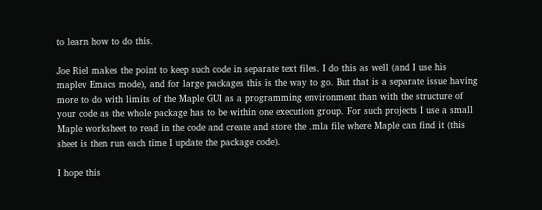to learn how to do this.

Joe Riel makes the point to keep such code in separate text files. I do this as well (and I use his maplev Emacs mode), and for large packages this is the way to go. But that is a separate issue having more to do with limits of the Maple GUI as a programming environment than with the structure of your code as the whole package has to be within one execution group. For such projects I use a small Maple worksheet to read in the code and create and store the .mla file where Maple can find it (this sheet is then run each time I update the package code).

I hope this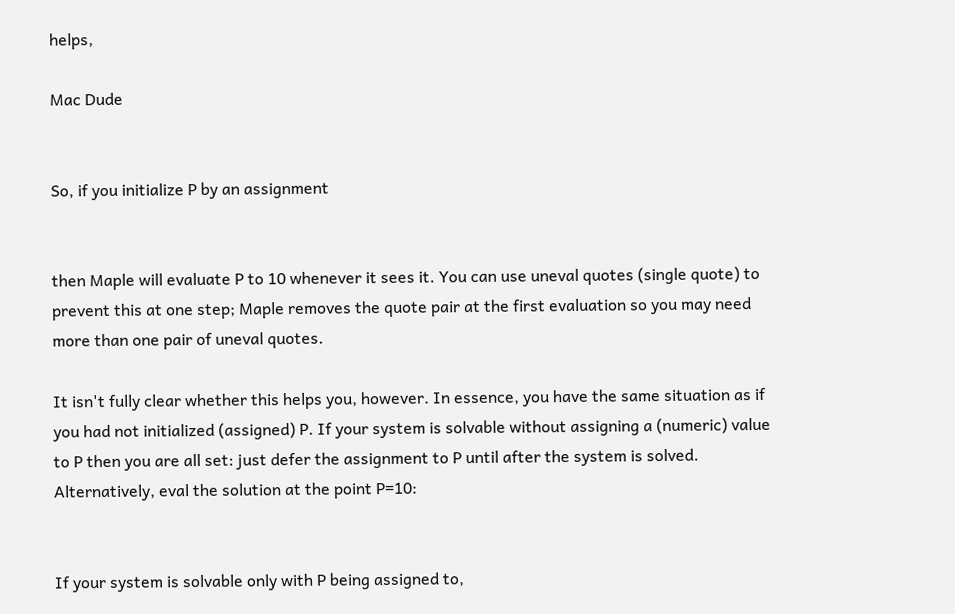helps,

Mac Dude


So, if you initialize P by an assignment


then Maple will evaluate P to 10 whenever it sees it. You can use uneval quotes (single quote) to prevent this at one step; Maple removes the quote pair at the first evaluation so you may need more than one pair of uneval quotes.

It isn't fully clear whether this helps you, however. In essence, you have the same situation as if you had not initialized (assigned) P. If your system is solvable without assigning a (numeric) value to P then you are all set: just defer the assignment to P until after the system is solved. Alternatively, eval the solution at the point P=10:


If your system is solvable only with P being assigned to,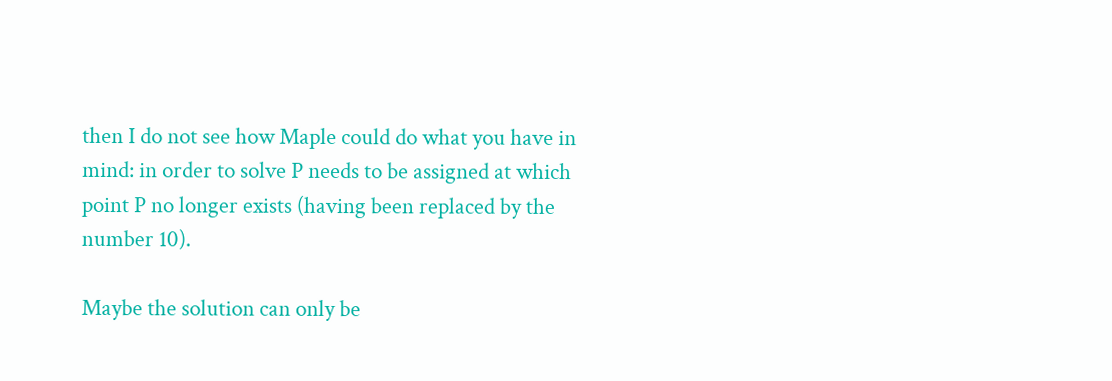then I do not see how Maple could do what you have in mind: in order to solve P needs to be assigned at which point P no longer exists (having been replaced by the number 10).

Maybe the solution can only be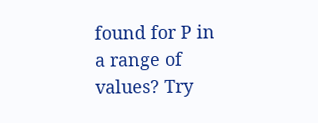found for P in a range of values? Try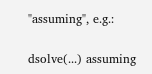"assuming", e.g.:

dsolve(...) assuming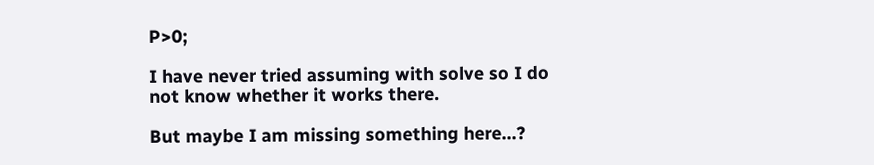P>0;

I have never tried assuming with solve so I do not know whether it works there.

But maybe I am missing something here...?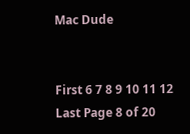Mac Dude


First 6 7 8 9 10 11 12 Last Page 8 of 20